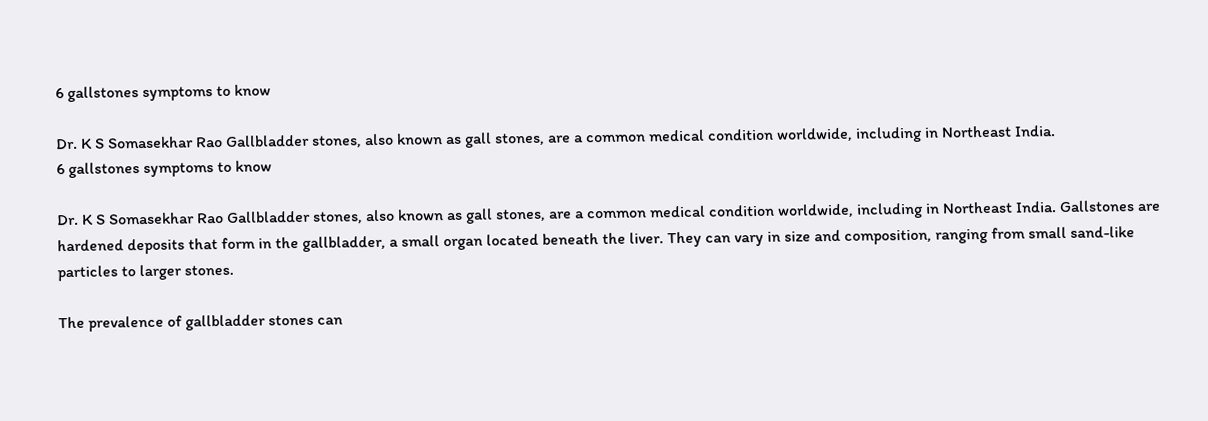6 gallstones symptoms to know

Dr. K S Somasekhar Rao Gallbladder stones, also known as gall stones, are a common medical condition worldwide, including in Northeast India.
6 gallstones symptoms to know

Dr. K S Somasekhar Rao Gallbladder stones, also known as gall stones, are a common medical condition worldwide, including in Northeast India. Gallstones are hardened deposits that form in the gallbladder, a small organ located beneath the liver. They can vary in size and composition, ranging from small sand-like particles to larger stones.

The prevalence of gallbladder stones can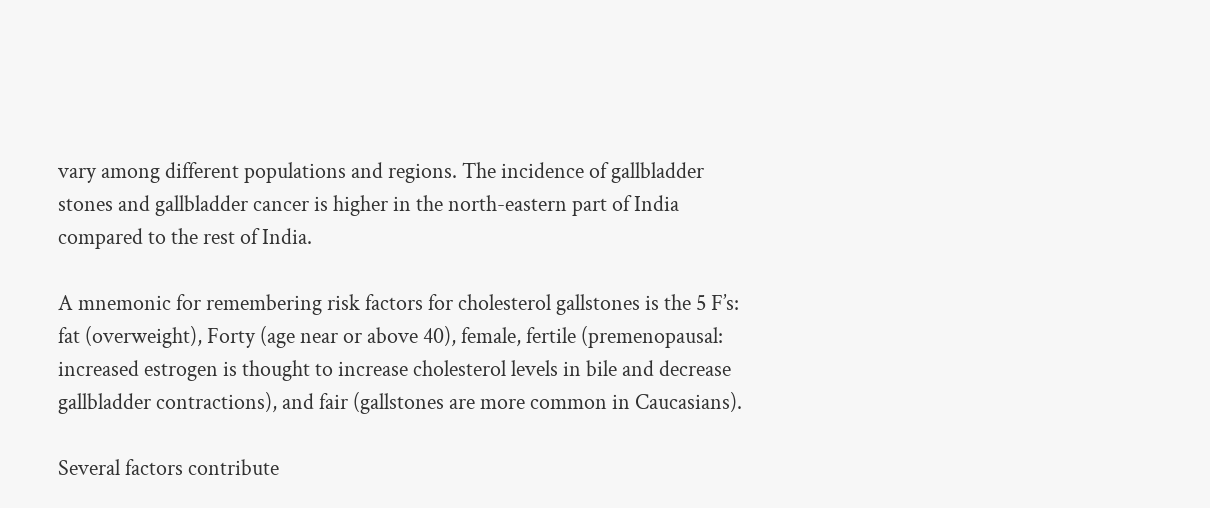vary among different populations and regions. The incidence of gallbladder stones and gallbladder cancer is higher in the north-eastern part of India compared to the rest of India.

A mnemonic for remembering risk factors for cholesterol gallstones is the 5 F’s: fat (overweight), Forty (age near or above 40), female, fertile (premenopausal: increased estrogen is thought to increase cholesterol levels in bile and decrease gallbladder contractions), and fair (gallstones are more common in Caucasians).

Several factors contribute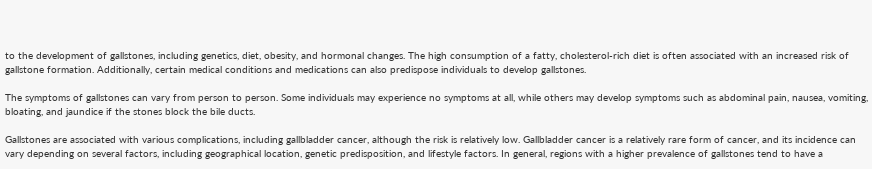to the development of gallstones, including genetics, diet, obesity, and hormonal changes. The high consumption of a fatty, cholesterol-rich diet is often associated with an increased risk of gallstone formation. Additionally, certain medical conditions and medications can also predispose individuals to develop gallstones.

The symptoms of gallstones can vary from person to person. Some individuals may experience no symptoms at all, while others may develop symptoms such as abdominal pain, nausea, vomiting, bloating, and jaundice if the stones block the bile ducts.

Gallstones are associated with various complications, including gallbladder cancer, although the risk is relatively low. Gallbladder cancer is a relatively rare form of cancer, and its incidence can vary depending on several factors, including geographical location, genetic predisposition, and lifestyle factors. In general, regions with a higher prevalence of gallstones tend to have a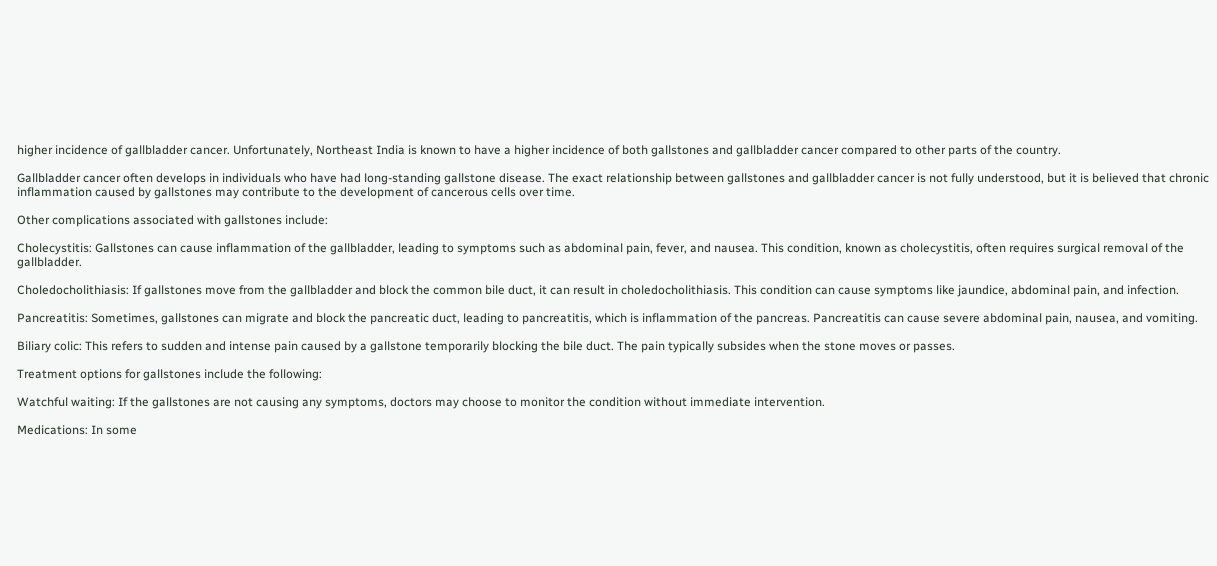higher incidence of gallbladder cancer. Unfortunately, Northeast India is known to have a higher incidence of both gallstones and gallbladder cancer compared to other parts of the country.

Gallbladder cancer often develops in individuals who have had long-standing gallstone disease. The exact relationship between gallstones and gallbladder cancer is not fully understood, but it is believed that chronic inflammation caused by gallstones may contribute to the development of cancerous cells over time.

Other complications associated with gallstones include:

Cholecystitis: Gallstones can cause inflammation of the gallbladder, leading to symptoms such as abdominal pain, fever, and nausea. This condition, known as cholecystitis, often requires surgical removal of the gallbladder.

Choledocholithiasis: If gallstones move from the gallbladder and block the common bile duct, it can result in choledocholithiasis. This condition can cause symptoms like jaundice, abdominal pain, and infection.

Pancreatitis: Sometimes, gallstones can migrate and block the pancreatic duct, leading to pancreatitis, which is inflammation of the pancreas. Pancreatitis can cause severe abdominal pain, nausea, and vomiting.

Biliary colic: This refers to sudden and intense pain caused by a gallstone temporarily blocking the bile duct. The pain typically subsides when the stone moves or passes.

Treatment options for gallstones include the following:

Watchful waiting: If the gallstones are not causing any symptoms, doctors may choose to monitor the condition without immediate intervention.

Medications: In some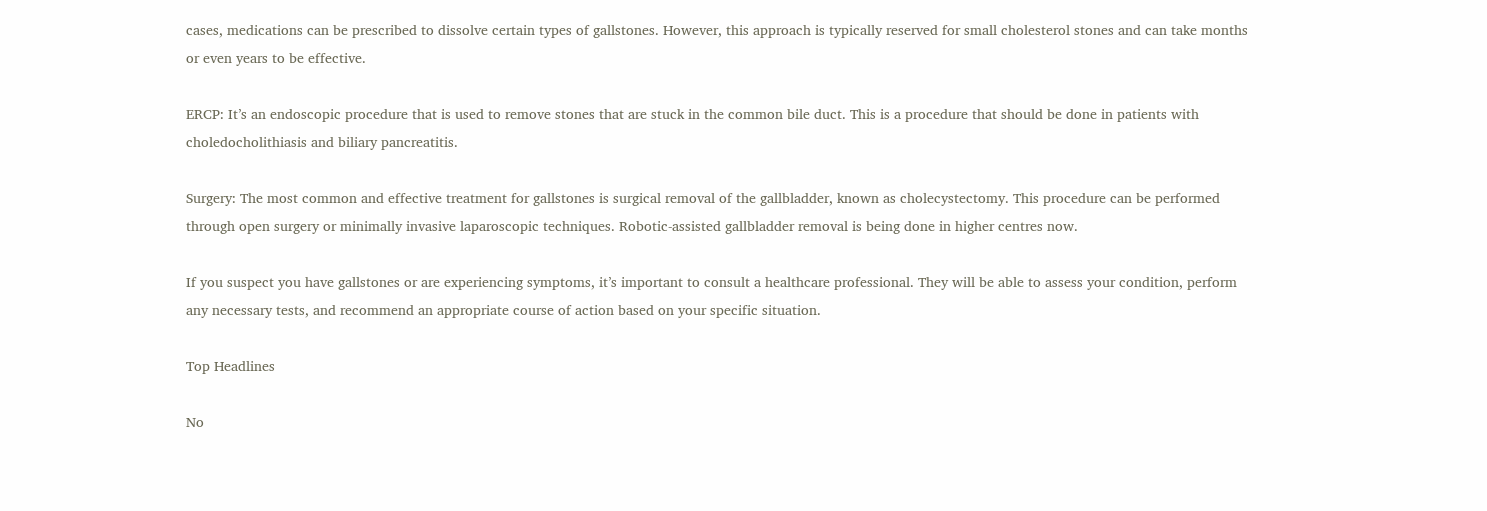cases, medications can be prescribed to dissolve certain types of gallstones. However, this approach is typically reserved for small cholesterol stones and can take months or even years to be effective.

ERCP: It’s an endoscopic procedure that is used to remove stones that are stuck in the common bile duct. This is a procedure that should be done in patients with choledocholithiasis and biliary pancreatitis.

Surgery: The most common and effective treatment for gallstones is surgical removal of the gallbladder, known as cholecystectomy. This procedure can be performed through open surgery or minimally invasive laparoscopic techniques. Robotic-assisted gallbladder removal is being done in higher centres now.

If you suspect you have gallstones or are experiencing symptoms, it’s important to consult a healthcare professional. They will be able to assess your condition, perform any necessary tests, and recommend an appropriate course of action based on your specific situation.

Top Headlines

No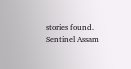stories found.
Sentinel Assam